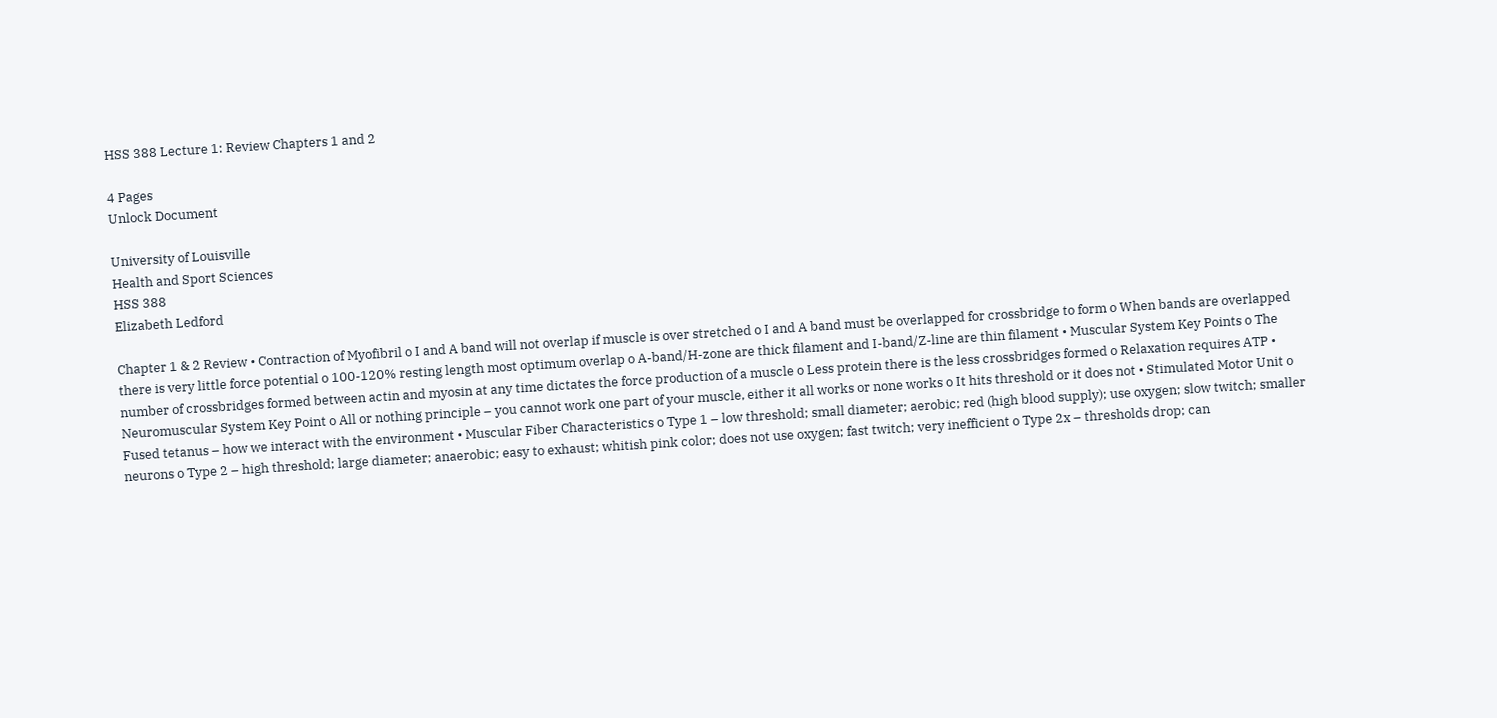HSS 388 Lecture 1: Review Chapters 1 and 2

4 Pages
Unlock Document

University of Louisville
Health and Sport Sciences
HSS 388
Elizabeth Ledford

Chapter 1 & 2 Review • Contraction of Myofibril o I and A band will not overlap if muscle is over stretched o I and A band must be overlapped for crossbridge to form o When bands are overlapped there is very little force potential o 100-120% resting length most optimum overlap o A-band/H-zone are thick filament and I-band/Z-line are thin filament • Muscular System Key Points o The number of crossbridges formed between actin and myosin at any time dictates the force production of a muscle o Less protein there is the less crossbridges formed o Relaxation requires ATP • Neuromuscular System Key Point o All or nothing principle – you cannot work one part of your muscle, either it all works or none works o It hits threshold or it does not • Stimulated Motor Unit o Fused tetanus – how we interact with the environment • Muscular Fiber Characteristics o Type 1 – low threshold; small diameter; aerobic; red (high blood supply); use oxygen; slow twitch; smaller neurons o Type 2 – high threshold; large diameter; anaerobic; easy to exhaust; whitish pink color; does not use oxygen; fast twitch; very inefficient o Type 2x – thresholds drop; can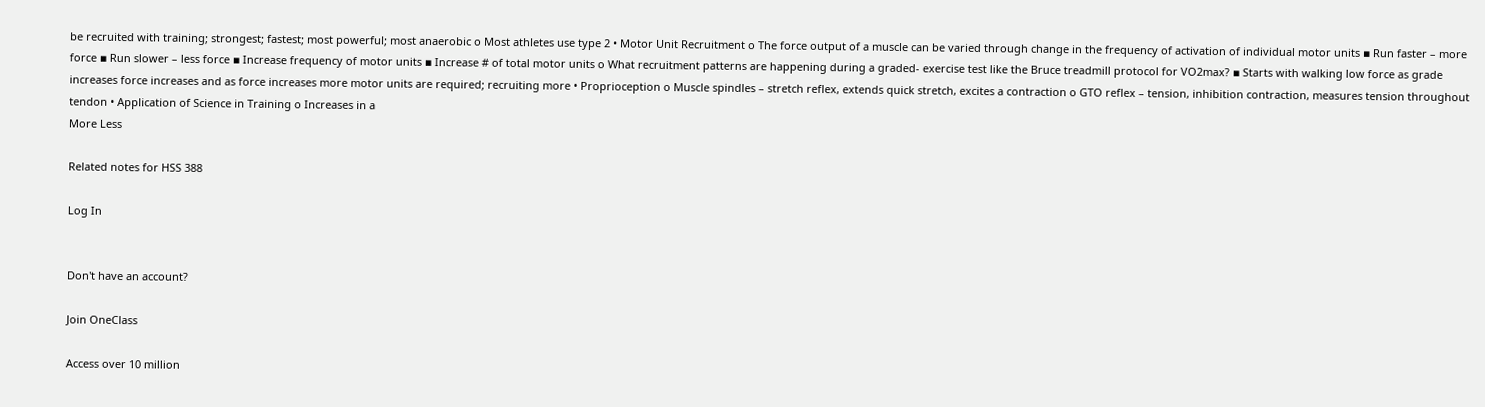be recruited with training; strongest; fastest; most powerful; most anaerobic o Most athletes use type 2 • Motor Unit Recruitment o The force output of a muscle can be varied through change in the frequency of activation of individual motor units ▪ Run faster – more force ▪ Run slower – less force ▪ Increase frequency of motor units ▪ Increase # of total motor units o What recruitment patterns are happening during a graded- exercise test like the Bruce treadmill protocol for VO2max? ▪ Starts with walking low force as grade increases force increases and as force increases more motor units are required; recruiting more • Proprioception o Muscle spindles – stretch reflex, extends quick stretch, excites a contraction o GTO reflex – tension, inhibition contraction, measures tension throughout tendon • Application of Science in Training o Increases in a
More Less

Related notes for HSS 388

Log In


Don't have an account?

Join OneClass

Access over 10 million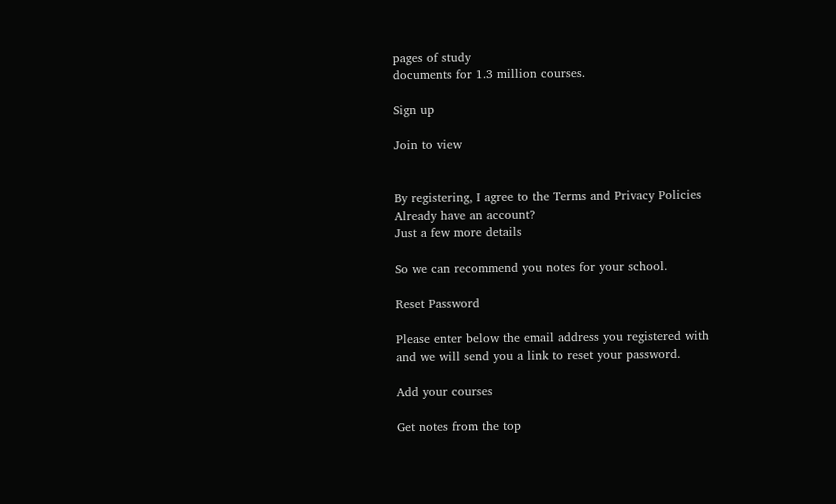pages of study
documents for 1.3 million courses.

Sign up

Join to view


By registering, I agree to the Terms and Privacy Policies
Already have an account?
Just a few more details

So we can recommend you notes for your school.

Reset Password

Please enter below the email address you registered with and we will send you a link to reset your password.

Add your courses

Get notes from the top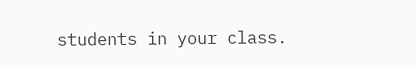students in your class.